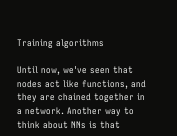Training algorithms

Until now, we've seen that nodes act like functions, and they are chained together in a network. Another way to think about NNs is that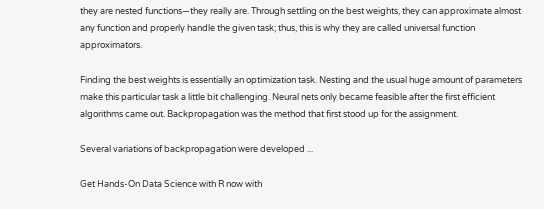they are nested functions—they really are. Through settling on the best weights, they can approximate almost any function and properly handle the given task; thus, this is why they are called universal function approximators.

Finding the best weights is essentially an optimization task. Nesting and the usual huge amount of parameters make this particular task a little bit challenging. Neural nets only became feasible after the first efficient algorithms came out. Backpropagation was the method that first stood up for the assignment.

Several variations of backpropagation were developed ...

Get Hands-On Data Science with R now with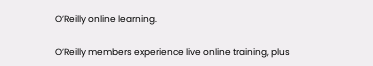O’Reilly online learning.

O’Reilly members experience live online training, plus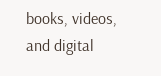books, videos, and digital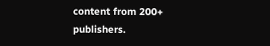content from 200+ publishers.